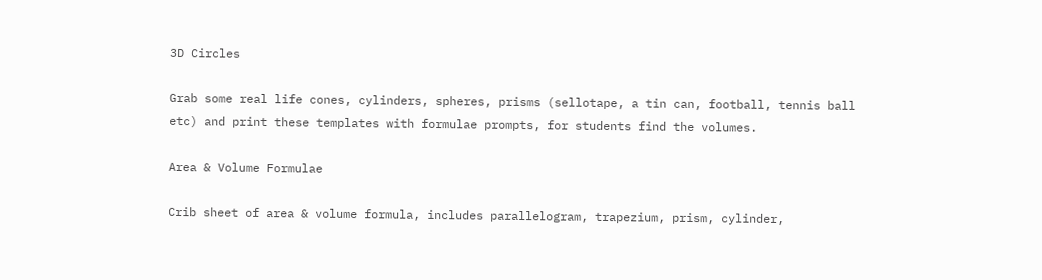3D Circles

Grab some real life cones, cylinders, spheres, prisms (sellotape, a tin can, football, tennis ball etc) and print these templates with formulae prompts, for students find the volumes.

Area & Volume Formulae

Crib sheet of area & volume formula, includes parallelogram, trapezium, prism, cylinder,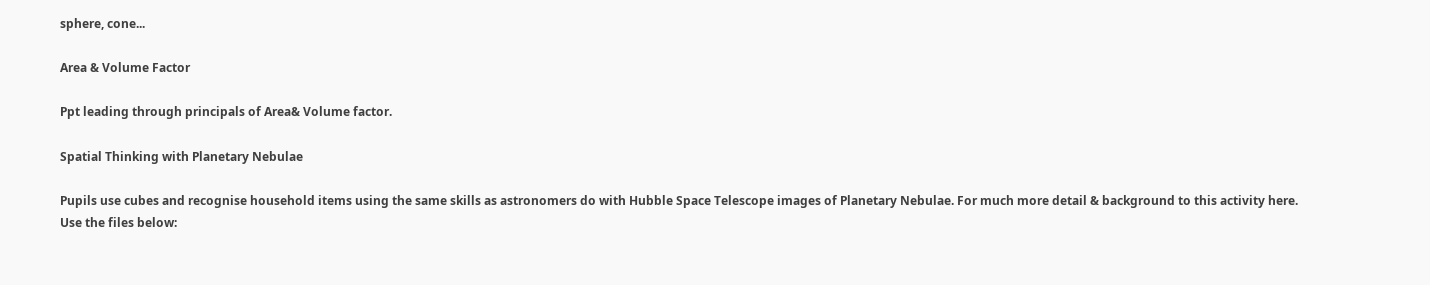sphere, cone...

Area & Volume Factor

Ppt leading through principals of Area& Volume factor.

Spatial Thinking with Planetary Nebulae

Pupils use cubes and recognise household items using the same skills as astronomers do with Hubble Space Telescope images of Planetary Nebulae. For much more detail & background to this activity here. Use the files below: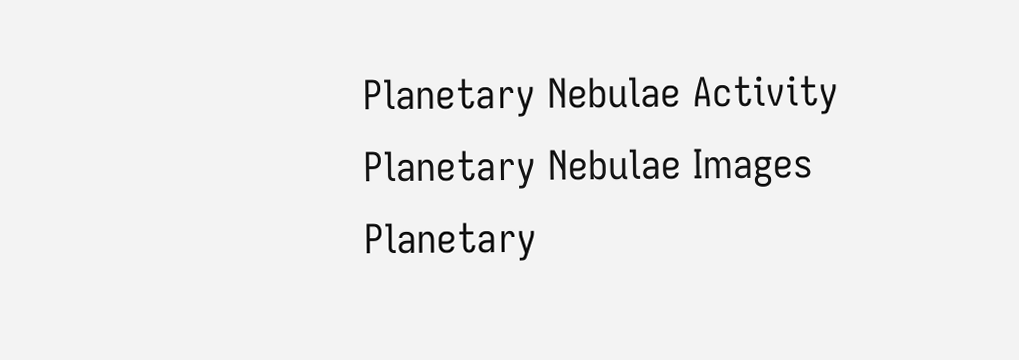Planetary Nebulae Activity
Planetary Nebulae Images
Planetary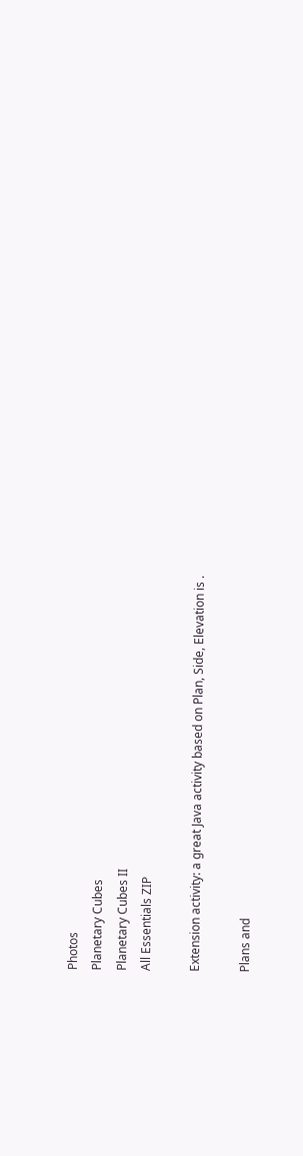Photos
Planetary Cubes
Planetary Cubes II
All Essentials ZIP

Extension activity: a great Java activity based on Plan, Side, Elevation is .

Plans and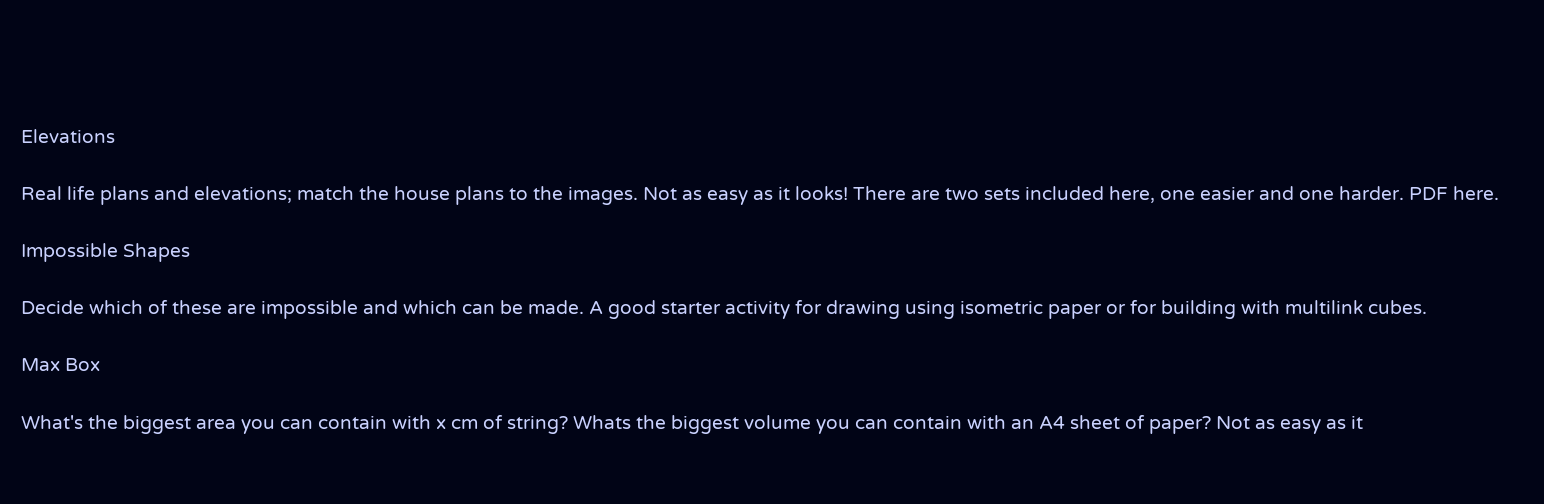Elevations

Real life plans and elevations; match the house plans to the images. Not as easy as it looks! There are two sets included here, one easier and one harder. PDF here.

Impossible Shapes

Decide which of these are impossible and which can be made. A good starter activity for drawing using isometric paper or for building with multilink cubes.

Max Box

What's the biggest area you can contain with x cm of string? Whats the biggest volume you can contain with an A4 sheet of paper? Not as easy as it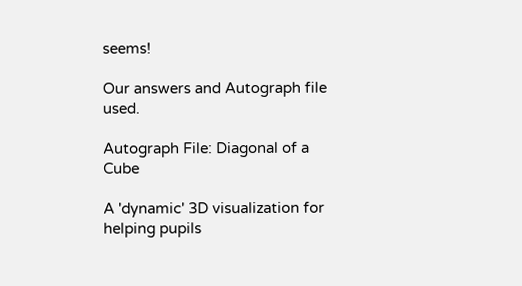seems!

Our answers and Autograph file used.

Autograph File: Diagonal of a Cube

A 'dynamic' 3D visualization for helping pupils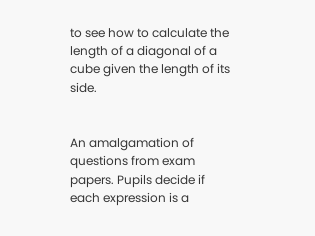to see how to calculate the length of a diagonal of a cube given the length of its side.


An amalgamation of questions from exam papers. Pupils decide if each expression is a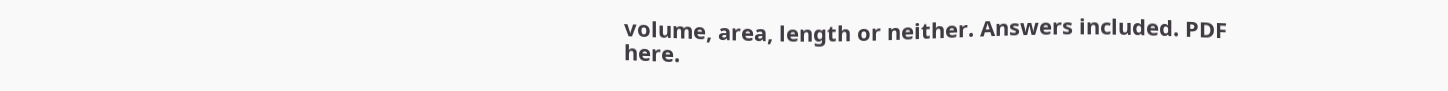volume, area, length or neither. Answers included. PDF here.